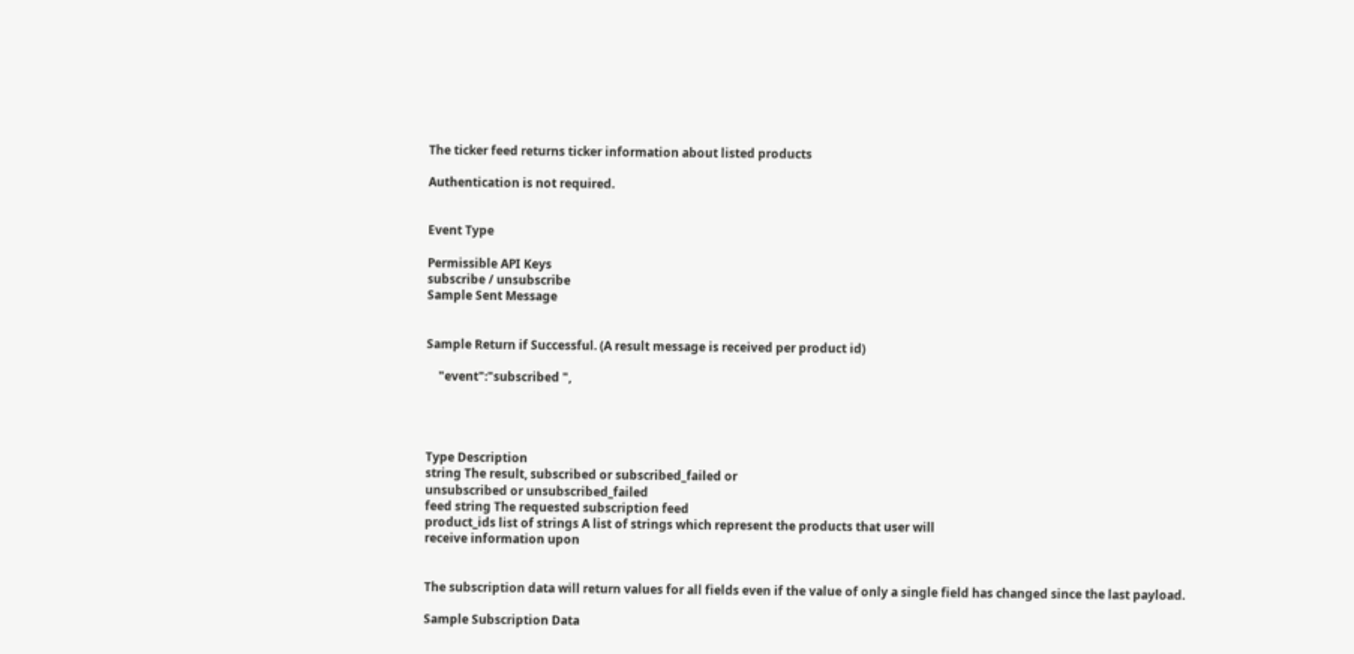The ticker feed returns ticker information about listed products

Authentication is not required.


Event Type

Permissible API Keys
subscribe / unsubscribe
Sample Sent Message


Sample Return if Successful. (A result message is received per product id)

    "event":"subscribed ",




Type Description
string The result, subscribed or subscribed_failed or
unsubscribed or unsubscribed_failed
feed string The requested subscription feed
product_ids list of strings A list of strings which represent the products that user will
receive information upon


The subscription data will return values for all fields even if the value of only a single field has changed since the last payload.

Sample Subscription Data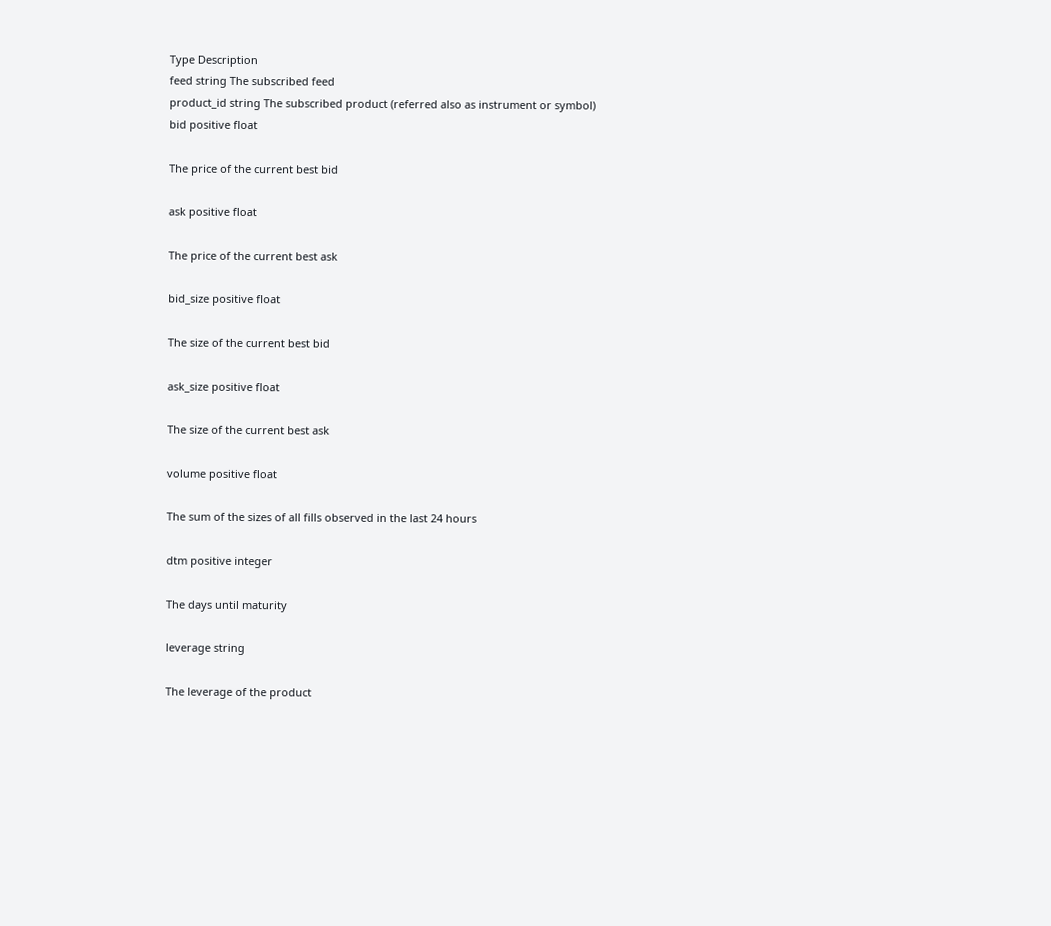Type Description
feed string The subscribed feed
product_id string The subscribed product (referred also as instrument or symbol)
bid positive float

The price of the current best bid

ask positive float

The price of the current best ask

bid_size positive float

The size of the current best bid

ask_size positive float

The size of the current best ask

volume positive float

The sum of the sizes of all fills observed in the last 24 hours

dtm positive integer

The days until maturity

leverage string

The leverage of the product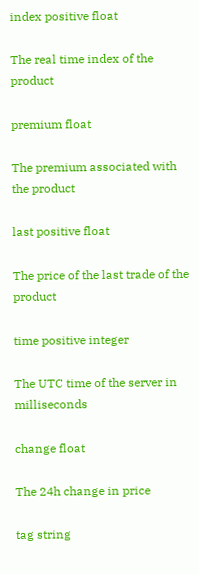index positive float

The real time index of the product

premium float

The premium associated with the product

last positive float

The price of the last trade of the product

time positive integer

The UTC time of the server in milliseconds

change float

The 24h change in price

tag string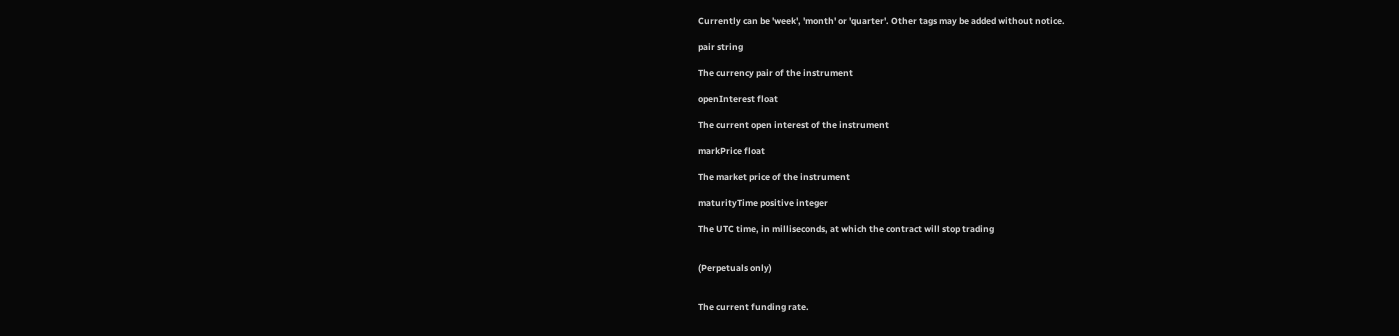Currently can be 'week', 'month' or 'quarter'. Other tags may be added without notice.

pair string

The currency pair of the instrument

openInterest float

The current open interest of the instrument

markPrice float

The market price of the instrument

maturityTime positive integer

The UTC time, in milliseconds, at which the contract will stop trading


(Perpetuals only)


The current funding rate.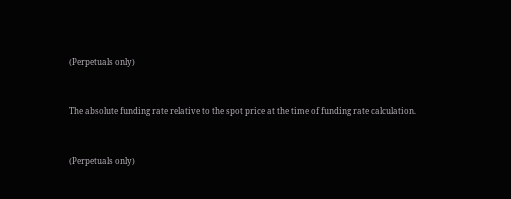(Perpetuals only)


The absolute funding rate relative to the spot price at the time of funding rate calculation.


(Perpetuals only)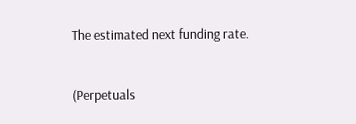The estimated next funding rate.


(Perpetuals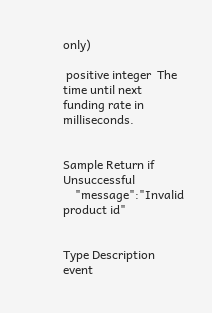only)

 positive integer  The time until next funding rate in milliseconds.


Sample Return if Unsuccessful
    "message":"Invalid product id"


Type Description
event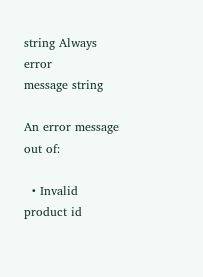string Always error
message string

An error message out of:

  • Invalid product id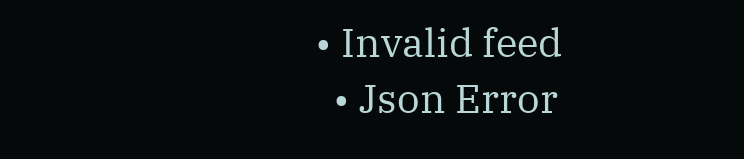• Invalid feed
  • Json Error